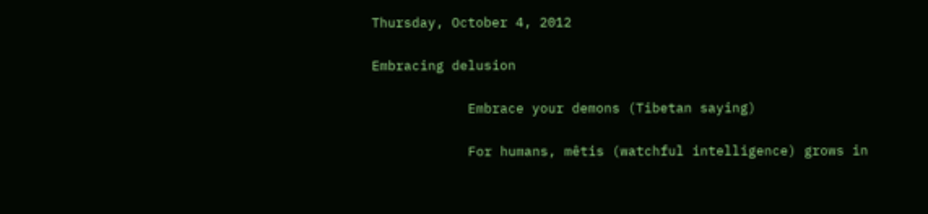Thursday, October 4, 2012

Embracing delusion

            Embrace your demons (Tibetan saying)

            For humans, mêtis (watchful intelligence) grows in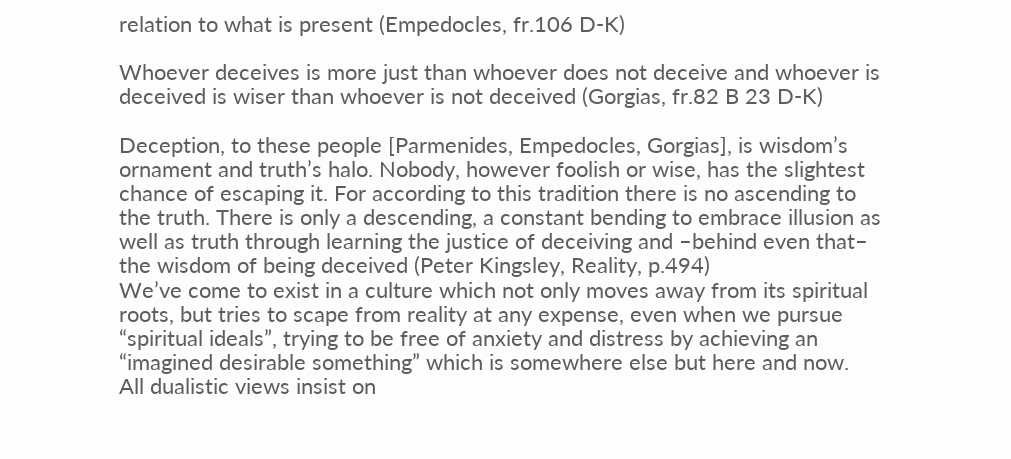relation to what is present (Empedocles, fr.106 D-K)

Whoever deceives is more just than whoever does not deceive and whoever is deceived is wiser than whoever is not deceived (Gorgias, fr.82 B 23 D-K)

Deception, to these people [Parmenides, Empedocles, Gorgias], is wisdom’s ornament and truth’s halo. Nobody, however foolish or wise, has the slightest chance of escaping it. For according to this tradition there is no ascending to the truth. There is only a descending, a constant bending to embrace illusion as well as truth through learning the justice of deceiving and –behind even that– the wisdom of being deceived (Peter Kingsley, Reality, p.494)
We’ve come to exist in a culture which not only moves away from its spiritual roots, but tries to scape from reality at any expense, even when we pursue “spiritual ideals”, trying to be free of anxiety and distress by achieving an “imagined desirable something” which is somewhere else but here and now.
All dualistic views insist on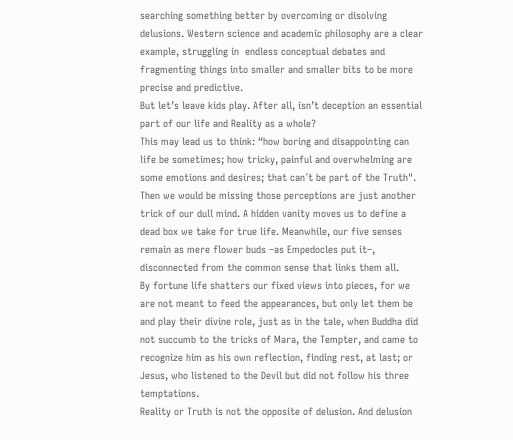searching something better by overcoming or disolving delusions. Western science and academic philosophy are a clear example, struggling in  endless conceptual debates and fragmenting things into smaller and smaller bits to be more precise and predictive.
But let’s leave kids play. After all, isn’t deception an essential part of our life and Reality as a whole?
This may lead us to think: “how boring and disappointing can life be sometimes; how tricky, painful and overwhelming are some emotions and desires; that can´t be part of the Truth". Then we would be missing those perceptions are just another trick of our dull mind. A hidden vanity moves us to define a dead box we take for true life. Meanwhile, our five senses remain as mere flower buds –as Empedocles put it–, disconnected from the common sense that links them all.
By fortune life shatters our fixed views into pieces, for we are not meant to feed the appearances, but only let them be and play their divine role, just as in the tale, when Buddha did not succumb to the tricks of Mara, the Tempter, and came to recognize him as his own reflection, finding rest, at last; or Jesus, who listened to the Devil but did not follow his three temptations.
Reality or Truth is not the opposite of delusion. And delusion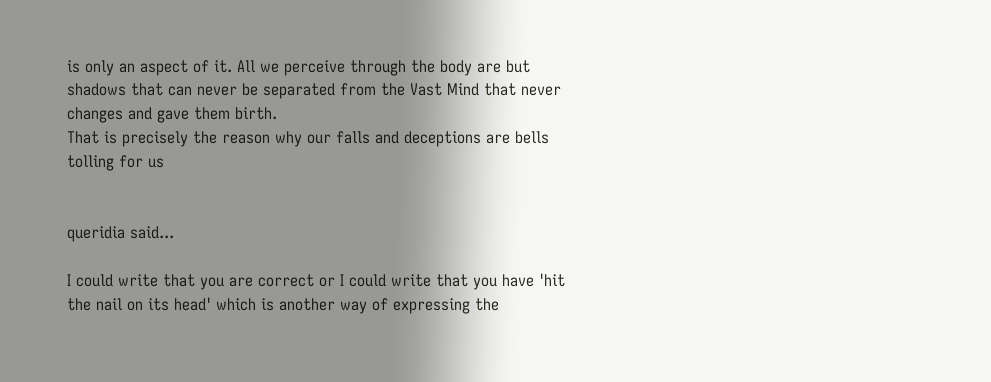is only an aspect of it. All we perceive through the body are but shadows that can never be separated from the Vast Mind that never changes and gave them birth.
That is precisely the reason why our falls and deceptions are bells tolling for us


queridia said...

I could write that you are correct or I could write that you have 'hit the nail on its head' which is another way of expressing the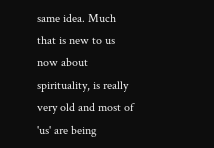same idea. Much that is new to us now about spirituality, is really very old and most of 'us' are being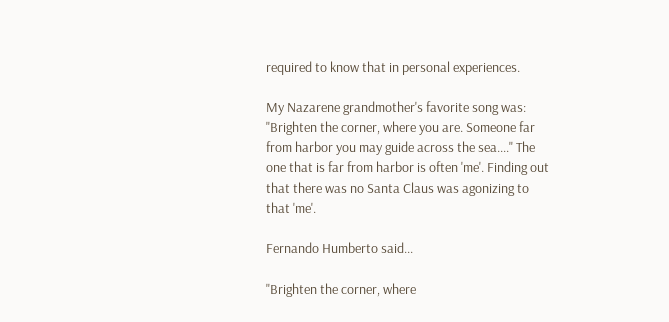required to know that in personal experiences.

My Nazarene grandmother's favorite song was: "Brighten the corner, where you are. Someone far from harbor you may guide across the sea...." The one that is far from harbor is often 'me'. Finding out that there was no Santa Claus was agonizing to that 'me'.

Fernando Humberto said...

"Brighten the corner, where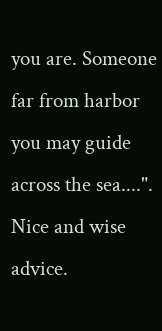you are. Someone far from harbor you may guide across the sea....". Nice and wise advice.